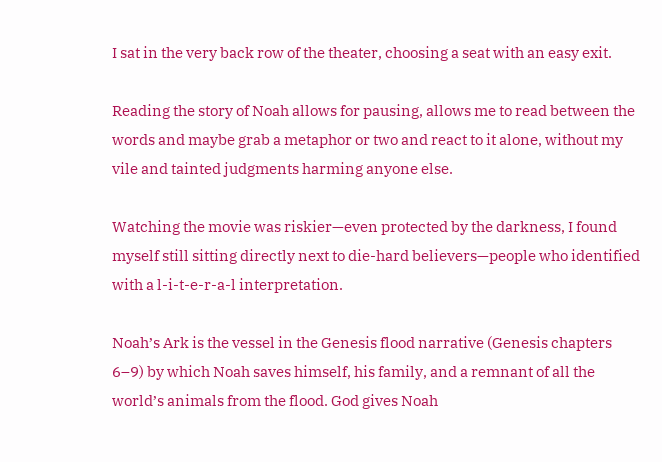I sat in the very back row of the theater, choosing a seat with an easy exit.

Reading the story of Noah allows for pausing, allows me to read between the words and maybe grab a metaphor or two and react to it alone, without my vile and tainted judgments harming anyone else.

Watching the movie was riskier—even protected by the darkness, I found myself still sitting directly next to die-hard believers—people who identified with a l-i-t-e-r-a-l interpretation.

Noah’s Ark is the vessel in the Genesis flood narrative (Genesis chapters 6–9) by which Noah saves himself, his family, and a remnant of all the world’s animals from the flood. God gives Noah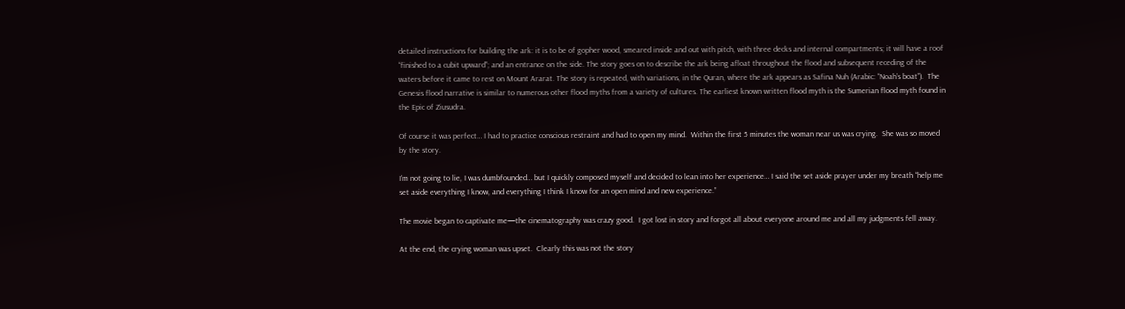detailed instructions for building the ark: it is to be of gopher wood, smeared inside and out with pitch, with three decks and internal compartments; it will have a roof “finished to a cubit upward”; and an entrance on the side. The story goes on to describe the ark being afloat throughout the flood and subsequent receding of the waters before it came to rest on Mount Ararat. The story is repeated, with variations, in the Quran, where the ark appears as Safina Nuh (Arabic: “Noah’s boat”).  The Genesis flood narrative is similar to numerous other flood myths from a variety of cultures. The earliest known written flood myth is the Sumerian flood myth found in the Epic of Ziusudra.

Of course it was perfect… I had to practice conscious restraint and had to open my mind.  Within the first 5 minutes the woman near us was crying.  She was so moved by the story.

I’m not going to lie, I was dumbfounded… but I quickly composed myself and decided to lean into her experience… I said the set aside prayer under my breath “help me set aside everything I know, and everything I think I know for an open mind and new experience.”

The movie began to captivate me—the cinematography was crazy good.  I got lost in story and forgot all about everyone around me and all my judgments fell away.

At the end, the crying woman was upset.  Clearly this was not the story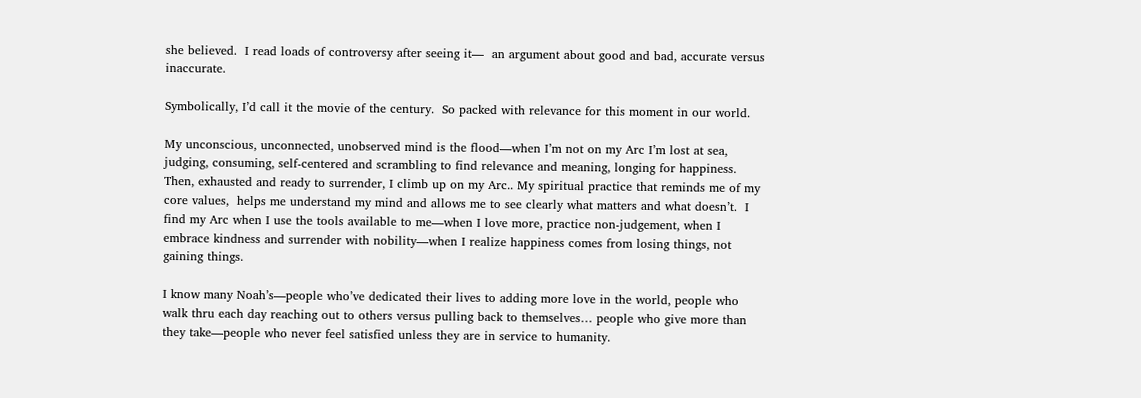she believed.  I read loads of controversy after seeing it—  an argument about good and bad, accurate versus inaccurate.

Symbolically, I’d call it the movie of the century.  So packed with relevance for this moment in our world.

My unconscious, unconnected, unobserved mind is the flood—when I’m not on my Arc I’m lost at sea, judging, consuming, self-centered and scrambling to find relevance and meaning, longing for happiness.  Then, exhausted and ready to surrender, I climb up on my Arc.. My spiritual practice that reminds me of my core values,  helps me understand my mind and allows me to see clearly what matters and what doesn’t.  I find my Arc when I use the tools available to me—when I love more, practice non-judgement, when I embrace kindness and surrender with nobility—when I realize happiness comes from losing things, not gaining things.

I know many Noah’s—people who’ve dedicated their lives to adding more love in the world, people who walk thru each day reaching out to others versus pulling back to themselves… people who give more than they take—people who never feel satisfied unless they are in service to humanity.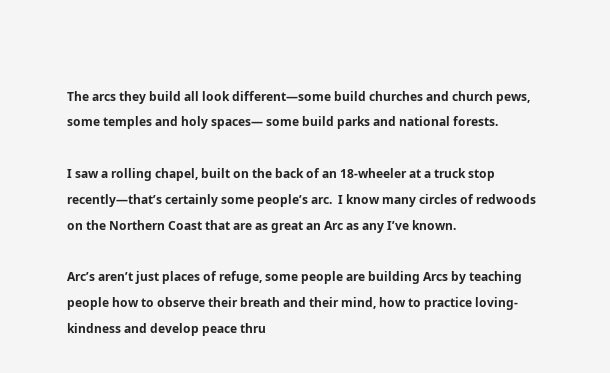The arcs they build all look different—some build churches and church pews, some temples and holy spaces— some build parks and national forests.

I saw a rolling chapel, built on the back of an 18-wheeler at a truck stop recently—that’s certainly some people’s arc.  I know many circles of redwoods on the Northern Coast that are as great an Arc as any I’ve known.

Arc’s aren’t just places of refuge, some people are building Arcs by teaching people how to observe their breath and their mind, how to practice loving-kindness and develop peace thru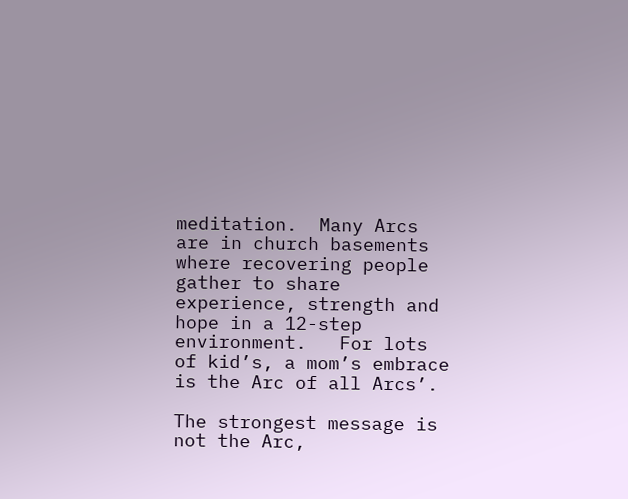meditation.  Many Arcs are in church basements where recovering people gather to share experience, strength and hope in a 12-step environment.   For lots of kid’s, a mom’s embrace is the Arc of all Arcs’.

The strongest message is not the Arc,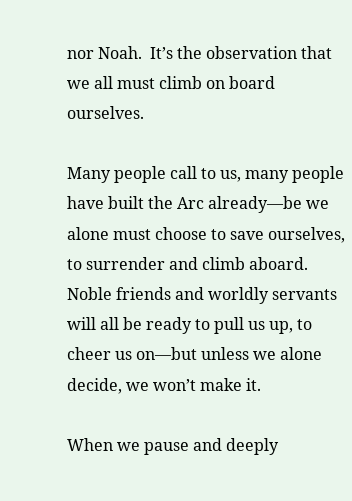nor Noah.  It’s the observation that we all must climb on board ourselves.

Many people call to us, many people have built the Arc already—be we alone must choose to save ourselves, to surrender and climb aboard.  Noble friends and worldly servants will all be ready to pull us up, to cheer us on—but unless we alone decide, we won’t make it.

When we pause and deeply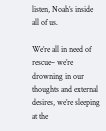listen, Noah’s inside all of us.

We’re all in need of rescue– we’re drowning in our thoughts and external desires, we’re sleeping at the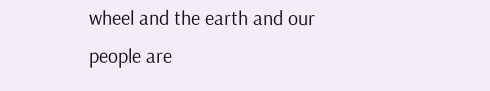wheel and the earth and our people are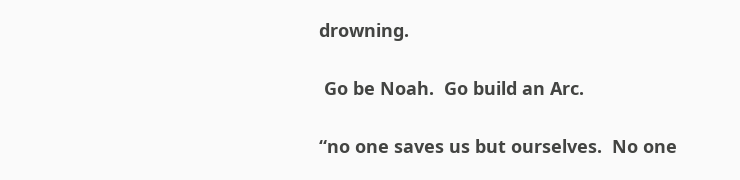drowning.

 Go be Noah.  Go build an Arc.

“no one saves us but ourselves.  No one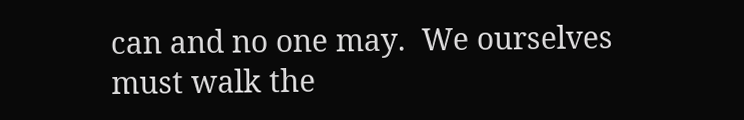can and no one may.  We ourselves must walk the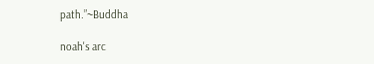path.”~Buddha

noah's arc